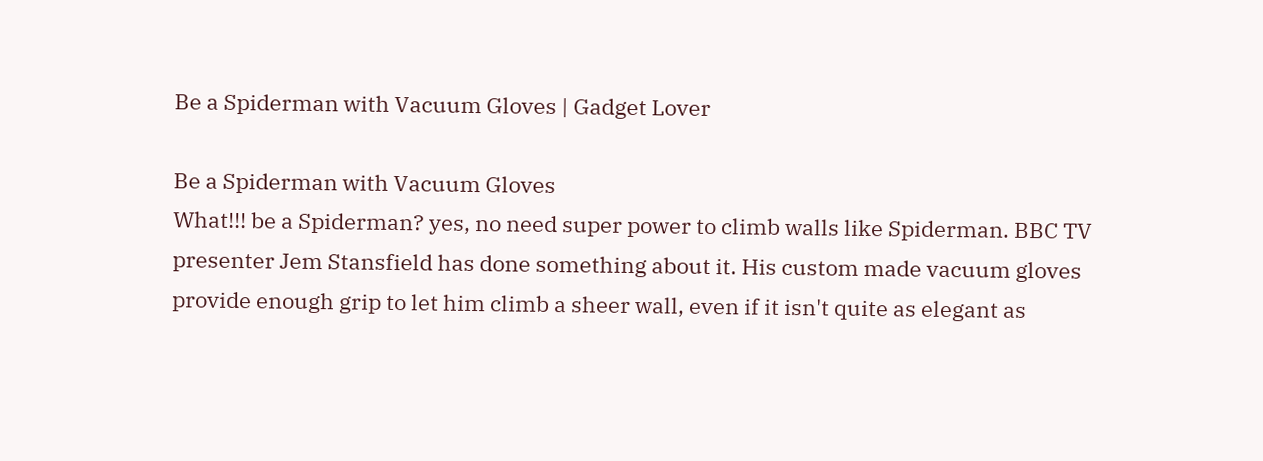Be a Spiderman with Vacuum Gloves | Gadget Lover

Be a Spiderman with Vacuum Gloves
What!!! be a Spiderman? yes, no need super power to climb walls like Spiderman. BBC TV presenter Jem Stansfield has done something about it. His custom made vacuum gloves provide enough grip to let him climb a sheer wall, even if it isn't quite as elegant as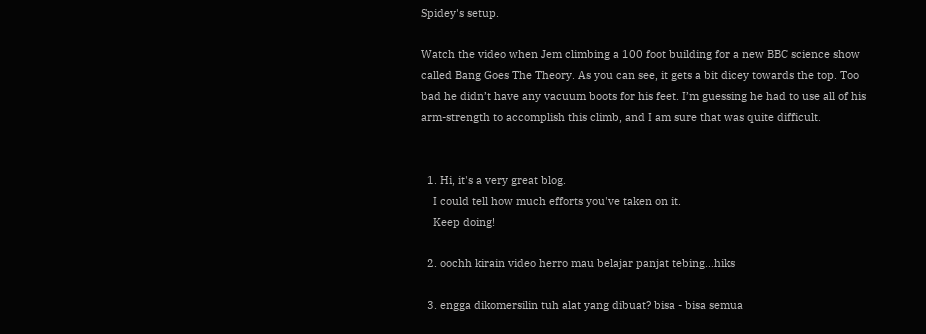Spidey's setup.

Watch the video when Jem climbing a 100 foot building for a new BBC science show called Bang Goes The Theory. As you can see, it gets a bit dicey towards the top. Too bad he didn’t have any vacuum boots for his feet. I’m guessing he had to use all of his arm-strength to accomplish this climb, and I am sure that was quite difficult.


  1. Hi, it's a very great blog.
    I could tell how much efforts you've taken on it.
    Keep doing!

  2. oochh kirain video herro mau belajar panjat tebing...hiks

  3. engga dikomersilin tuh alat yang dibuat? bisa - bisa semua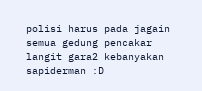polisi harus pada jagain semua gedung pencakar langit gara2 kebanyakan sapiderman :D